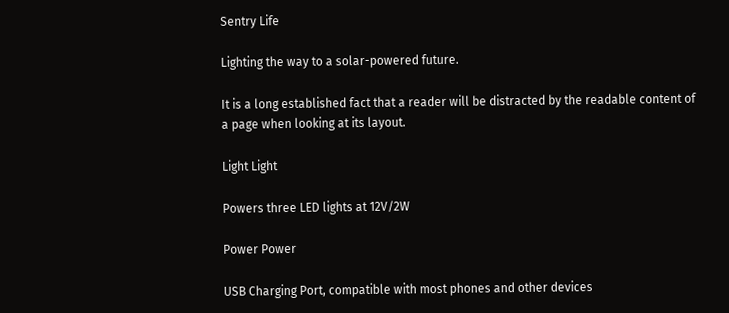Sentry Life

Lighting the way to a solar-powered future.

It is a long established fact that a reader will be distracted by the readable content of a page when looking at its layout.

Light Light

Powers three LED lights at 12V/2W

Power Power

USB Charging Port, compatible with most phones and other devices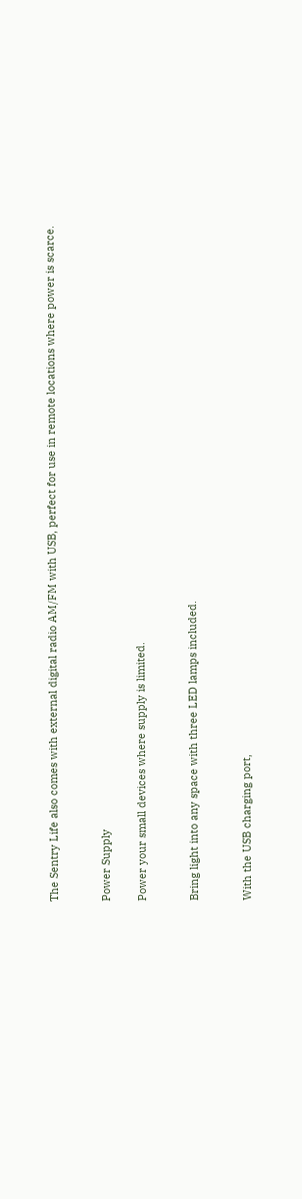The Sentry Life also comes with external digital radio AM/FM with USB, perfect for use in remote locations where power is scarce.


Power Supply

Power your small devices where supply is limited.


Bring light into any space with three LED lamps included.


With the USB charging port,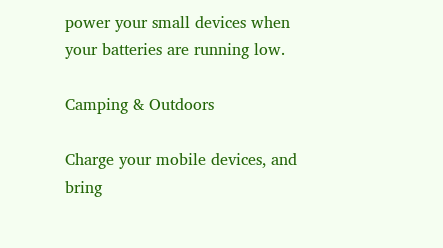power your small devices when your batteries are running low.

Camping & Outdoors

Charge your mobile devices, and bring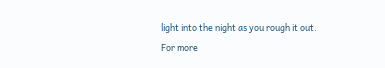light into the night as you rough it out.
For more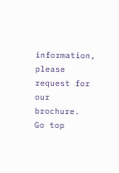information, please request for our brochure.
Go top